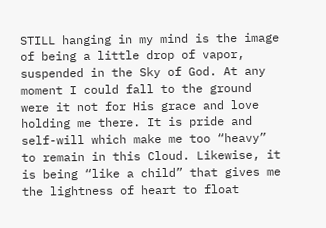STILL hanging in my mind is the image of being a little drop of vapor, suspended in the Sky of God. At any moment I could fall to the ground were it not for His grace and love holding me there. It is pride and self-will which make me too “heavy” to remain in this Cloud. Likewise, it is being “like a child” that gives me the lightness of heart to float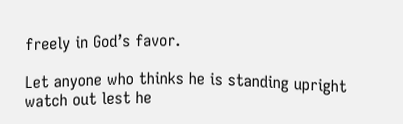freely in God’s favor.

Let anyone who thinks he is standing upright watch out lest he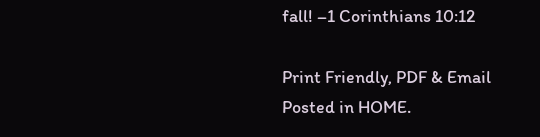fall! –1 Corinthians 10:12

Print Friendly, PDF & Email
Posted in HOME.